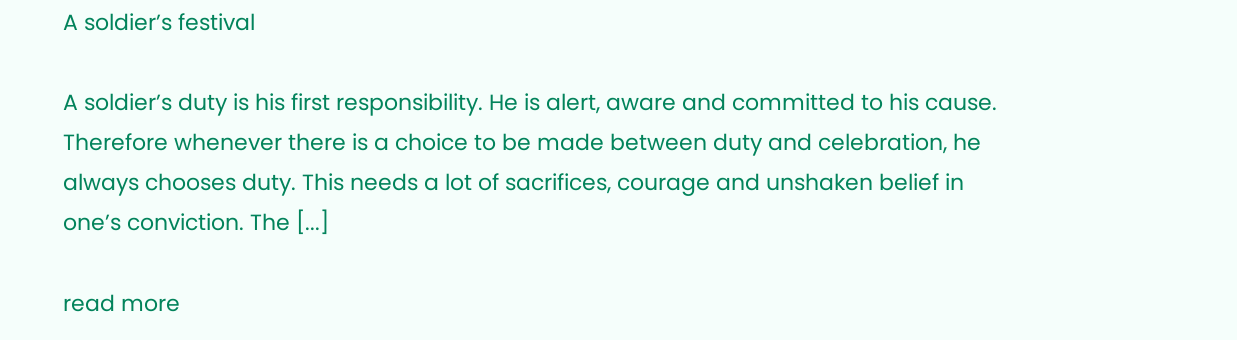A soldier’s festival

A soldier’s duty is his first responsibility. He is alert, aware and committed to his cause. Therefore whenever there is a choice to be made between duty and celebration, he always chooses duty. This needs a lot of sacrifices, courage and unshaken belief in one’s conviction. The [...]

read more